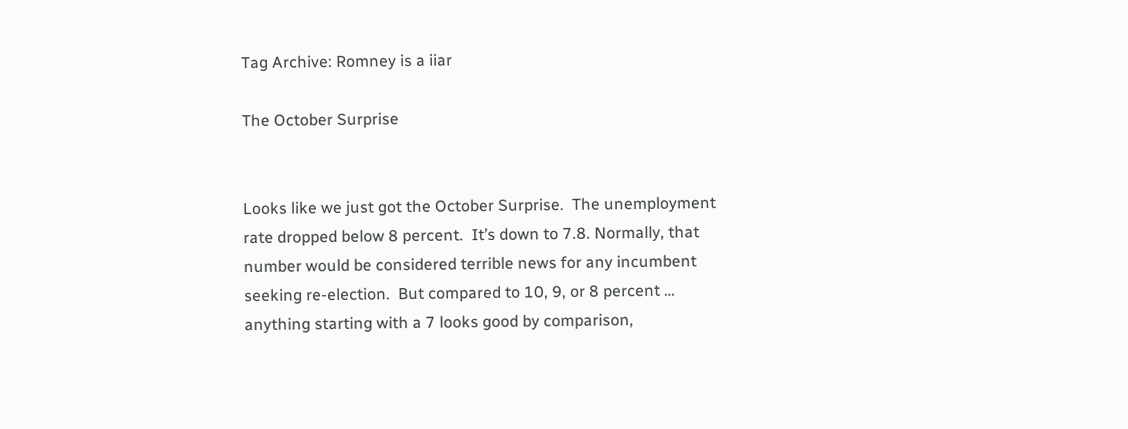Tag Archive: Romney is a iiar

The October Surprise


Looks like we just got the October Surprise.  The unemployment rate dropped below 8 percent.  It’s down to 7.8. Normally, that number would be considered terrible news for any incumbent seeking re-election.  But compared to 10, 9, or 8 percent … anything starting with a 7 looks good by comparison,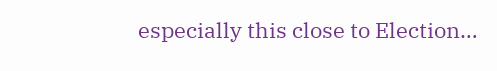especially this close to Election…